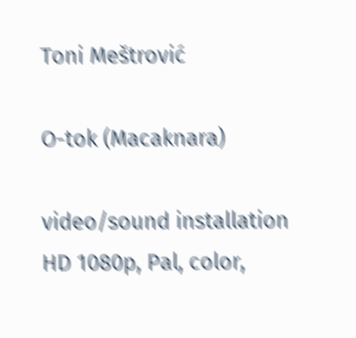Toni Meštrović

O-tok (Macaknara)

video/sound installation
HD 1080p, Pal, color,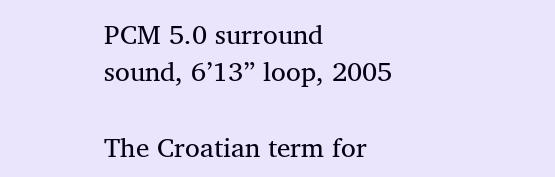PCM 5.0 surround sound, 6’13” loop, 2005

The Croatian term for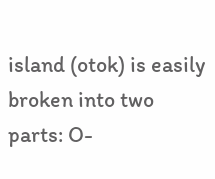island (otok) is easily broken into two parts: O-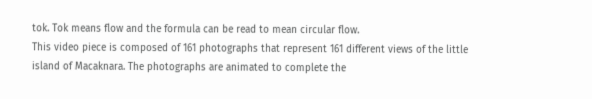tok. Tok means flow and the formula can be read to mean circular flow.
This video piece is composed of 161 photographs that represent 161 different views of the little island of Macaknara. The photographs are animated to complete the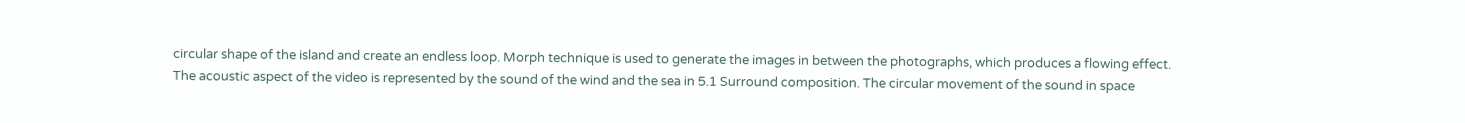circular shape of the island and create an endless loop. Morph technique is used to generate the images in between the photographs, which produces a flowing effect.
The acoustic aspect of the video is represented by the sound of the wind and the sea in 5.1 Surround composition. The circular movement of the sound in space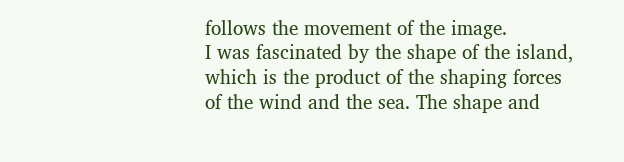follows the movement of the image.
I was fascinated by the shape of the island, which is the product of the shaping forces of the wind and the sea. The shape and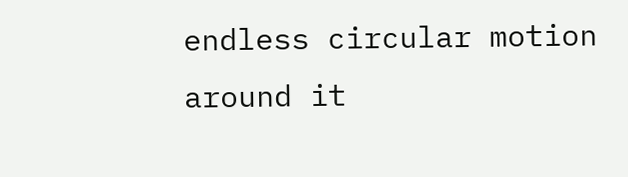endless circular motion around it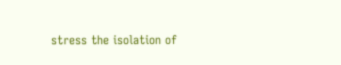stress the isolation of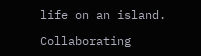life on an island.

Collaborating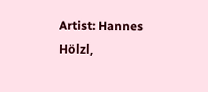Artist: Hannes Hölzl,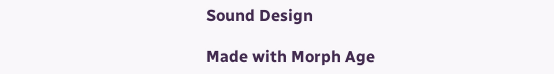Sound Design

Made with Morph Age